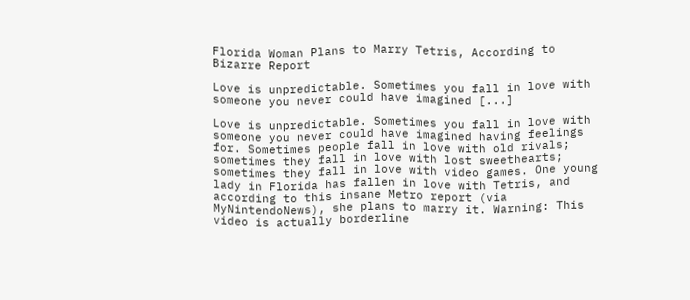Florida Woman Plans to Marry Tetris, According to Bizarre Report

Love is unpredictable. Sometimes you fall in love with someone you never could have imagined [...]

Love is unpredictable. Sometimes you fall in love with someone you never could have imagined having feelings for. Sometimes people fall in love with old rivals; sometimes they fall in love with lost sweethearts; sometimes they fall in love with video games. One young lady in Florida has fallen in love with Tetris, and according to this insane Metro report (via MyNintendoNews), she plans to marry it. Warning: This video is actually borderline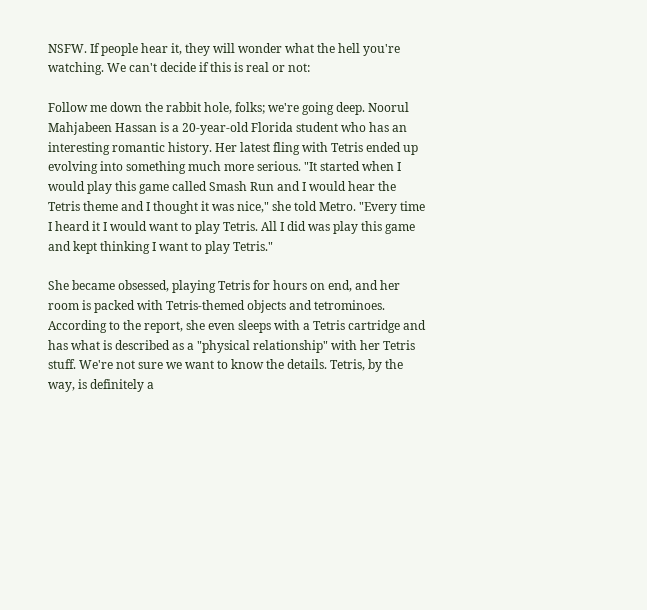NSFW. If people hear it, they will wonder what the hell you're watching. We can't decide if this is real or not:

Follow me down the rabbit hole, folks; we're going deep. Noorul Mahjabeen Hassan is a 20-year-old Florida student who has an interesting romantic history. Her latest fling with Tetris ended up evolving into something much more serious. "It started when I would play this game called Smash Run and I would hear the Tetris theme and I thought it was nice," she told Metro. "Every time I heard it I would want to play Tetris. All I did was play this game and kept thinking I want to play Tetris."

She became obsessed, playing Tetris for hours on end, and her room is packed with Tetris-themed objects and tetrominoes. According to the report, she even sleeps with a Tetris cartridge and has what is described as a "physical relationship" with her Tetris stuff. We're not sure we want to know the details. Tetris, by the way, is definitely a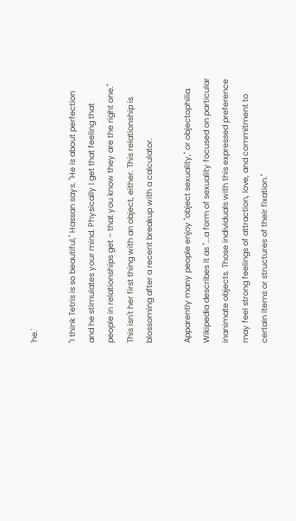'he.'

"I think Tetris is so beautiful," Hassan says. "He is about perfection and he stimulates your mind. Physically I get that feeling that people in relationships get – that you know they are the right one." This isn't her first thing with an object, either. This relationship is blossoming after a recent breakup with a calculator.

Apparently many people enjoy "object sexuality," or objectophilia. Wikipedia describes it as "...a form of sexuality focused on particular inanimate objects. Those individuals with this expressed preference may feel strong feelings of attraction, love, and commitment to certain items or structures of their fixation."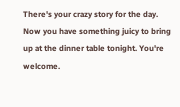There's your crazy story for the day. Now you have something juicy to bring up at the dinner table tonight. You're welcome.